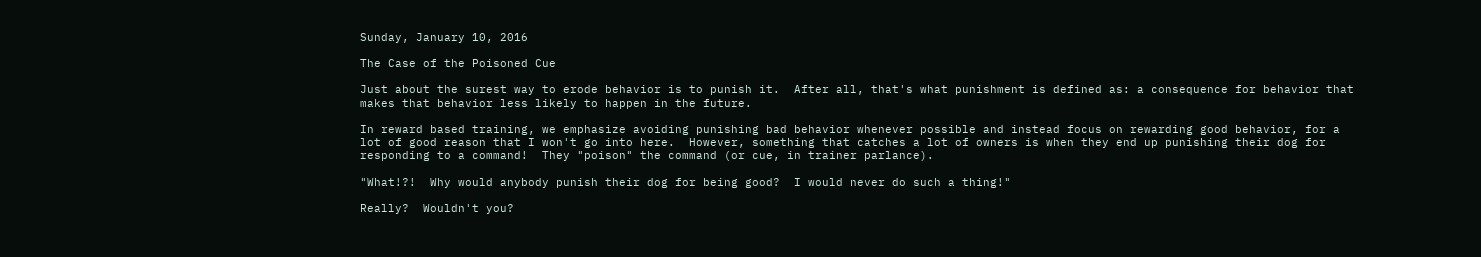Sunday, January 10, 2016

The Case of the Poisoned Cue

Just about the surest way to erode behavior is to punish it.  After all, that's what punishment is defined as: a consequence for behavior that makes that behavior less likely to happen in the future.

In reward based training, we emphasize avoiding punishing bad behavior whenever possible and instead focus on rewarding good behavior, for a lot of good reason that I won't go into here.  However, something that catches a lot of owners is when they end up punishing their dog for responding to a command!  They "poison" the command (or cue, in trainer parlance).

"What!?!  Why would anybody punish their dog for being good?  I would never do such a thing!"

Really?  Wouldn't you?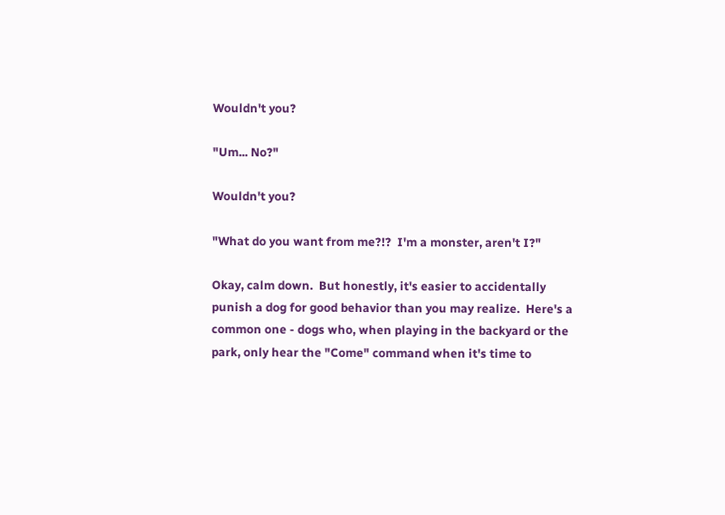Wouldn't you?

"Um... No?"

Wouldn't you?

"What do you want from me?!?  I'm a monster, aren't I?"

Okay, calm down.  But honestly, it's easier to accidentally punish a dog for good behavior than you may realize.  Here's a common one - dogs who, when playing in the backyard or the park, only hear the "Come" command when it's time to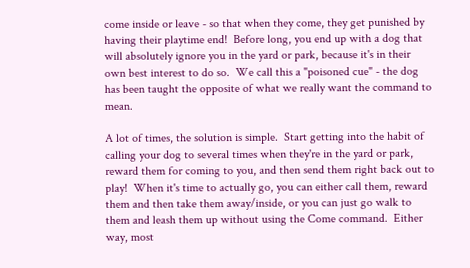come inside or leave - so that when they come, they get punished by having their playtime end!  Before long, you end up with a dog that will absolutely ignore you in the yard or park, because it's in their own best interest to do so.  We call this a "poisoned cue" - the dog has been taught the opposite of what we really want the command to mean.

A lot of times, the solution is simple.  Start getting into the habit of calling your dog to several times when they're in the yard or park, reward them for coming to you, and then send them right back out to play!  When it's time to actually go, you can either call them, reward them and then take them away/inside, or you can just go walk to them and leash them up without using the Come command.  Either way, most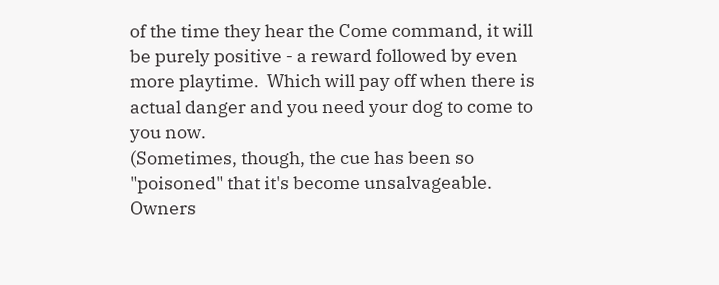of the time they hear the Come command, it will be purely positive - a reward followed by even more playtime.  Which will pay off when there is actual danger and you need your dog to come to you now.
(Sometimes, though, the cue has been so "poisoned" that it's become unsalvageable.  Owners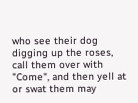who see their dog digging up the roses, call them over with "Come", and then yell at or swat them may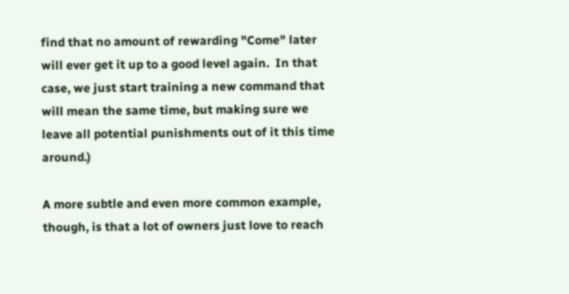find that no amount of rewarding "Come" later will ever get it up to a good level again.  In that case, we just start training a new command that will mean the same time, but making sure we leave all potential punishments out of it this time around.)

A more subtle and even more common example, though, is that a lot of owners just love to reach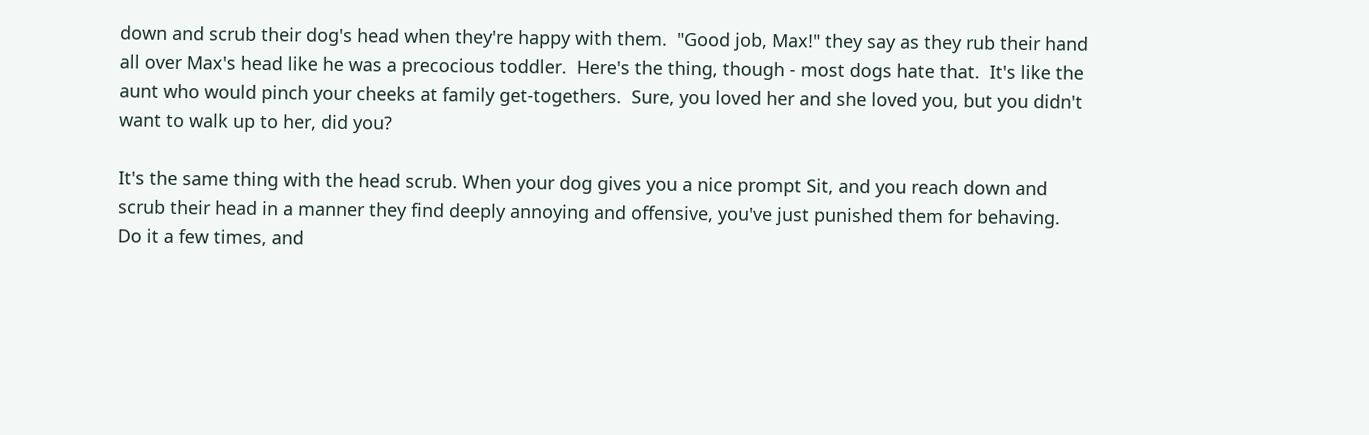down and scrub their dog's head when they're happy with them.  "Good job, Max!" they say as they rub their hand all over Max's head like he was a precocious toddler.  Here's the thing, though - most dogs hate that.  It's like the aunt who would pinch your cheeks at family get-togethers.  Sure, you loved her and she loved you, but you didn't want to walk up to her, did you?

It's the same thing with the head scrub. When your dog gives you a nice prompt Sit, and you reach down and scrub their head in a manner they find deeply annoying and offensive, you've just punished them for behaving.  Do it a few times, and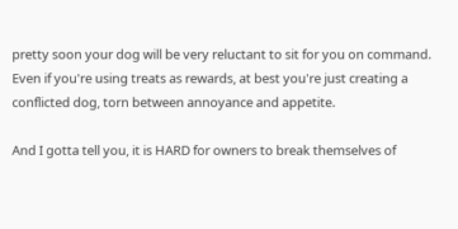pretty soon your dog will be very reluctant to sit for you on command.  Even if you're using treats as rewards, at best you're just creating a conflicted dog, torn between annoyance and appetite.

And I gotta tell you, it is HARD for owners to break themselves of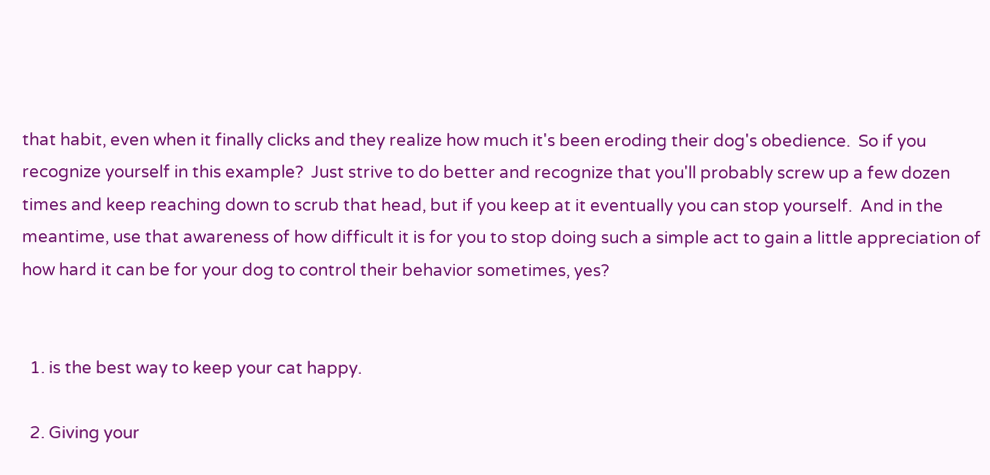that habit, even when it finally clicks and they realize how much it's been eroding their dog's obedience.  So if you recognize yourself in this example?  Just strive to do better and recognize that you'll probably screw up a few dozen times and keep reaching down to scrub that head, but if you keep at it eventually you can stop yourself.  And in the meantime, use that awareness of how difficult it is for you to stop doing such a simple act to gain a little appreciation of how hard it can be for your dog to control their behavior sometimes, yes?


  1. is the best way to keep your cat happy.

  2. Giving your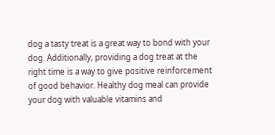dog a tasty treat is a great way to bond with your dog. Additionally, providing a dog treat at the right time is a way to give positive reinforcement of good behavior. Healthy dog meal can provide your dog with valuable vitamins and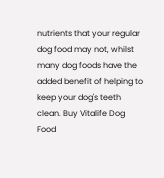nutrients that your regular dog food may not, whilst many dog foods have the added benefit of helping to keep your dog's teeth clean. Buy Vitalife Dog Food